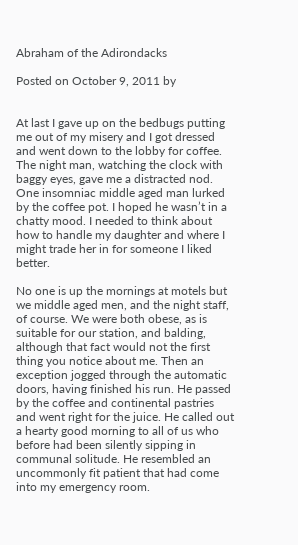Abraham of the Adirondacks

Posted on October 9, 2011 by


At last I gave up on the bedbugs putting me out of my misery and I got dressed and went down to the lobby for coffee. The night man, watching the clock with baggy eyes, gave me a distracted nod. One insomniac middle aged man lurked by the coffee pot. I hoped he wasn’t in a chatty mood. I needed to think about how to handle my daughter and where I might trade her in for someone I liked better.

No one is up the mornings at motels but we middle aged men, and the night staff, of course. We were both obese, as is suitable for our station, and balding, although that fact would not the first thing you notice about me. Then an exception jogged through the automatic doors, having finished his run. He passed by the coffee and continental pastries and went right for the juice. He called out a hearty good morning to all of us who before had been silently sipping in communal solitude. He resembled an uncommonly fit patient that had come into my emergency room.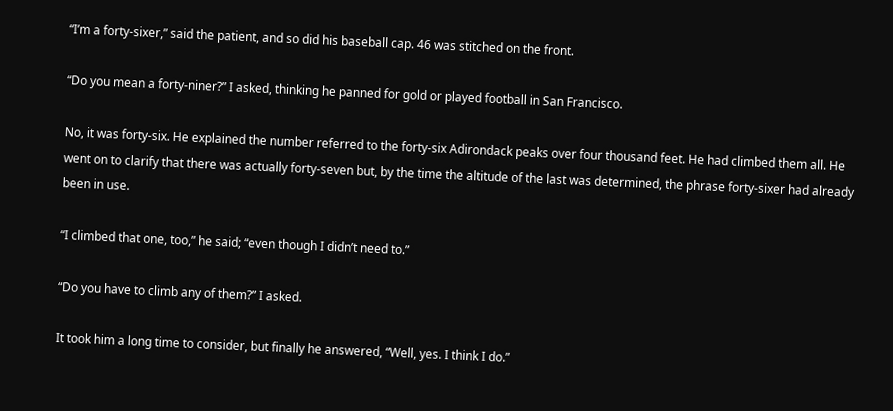“I’m a forty-sixer,” said the patient, and so did his baseball cap. 46 was stitched on the front.

“Do you mean a forty-niner?” I asked, thinking he panned for gold or played football in San Francisco.

No, it was forty-six. He explained the number referred to the forty-six Adirondack peaks over four thousand feet. He had climbed them all. He went on to clarify that there was actually forty-seven but, by the time the altitude of the last was determined, the phrase forty-sixer had already been in use.

“I climbed that one, too,” he said; “even though I didn’t need to.”

“Do you have to climb any of them?” I asked.

It took him a long time to consider, but finally he answered, “Well, yes. I think I do.”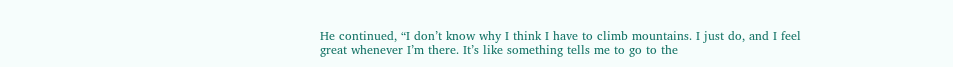He continued, “I don’t know why I think I have to climb mountains. I just do, and I feel great whenever I’m there. It’s like something tells me to go to the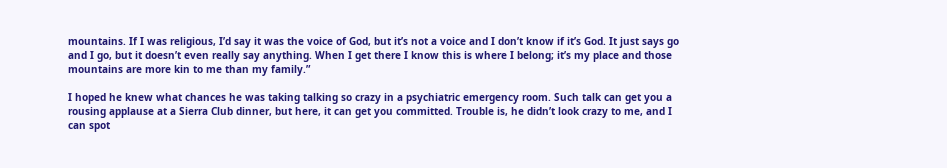mountains. If I was religious, I’d say it was the voice of God, but it’s not a voice and I don’t know if it’s God. It just says go and I go, but it doesn’t even really say anything. When I get there I know this is where I belong; it’s my place and those mountains are more kin to me than my family.”

I hoped he knew what chances he was taking talking so crazy in a psychiatric emergency room. Such talk can get you a rousing applause at a Sierra Club dinner, but here, it can get you committed. Trouble is, he didn’t look crazy to me, and I can spot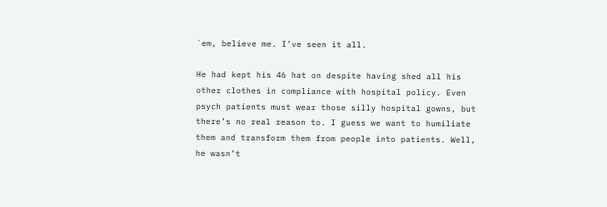`em, believe me. I’ve seen it all.

He had kept his 46 hat on despite having shed all his other clothes in compliance with hospital policy. Even psych patients must wear those silly hospital gowns, but there’s no real reason to. I guess we want to humiliate them and transform them from people into patients. Well, he wasn’t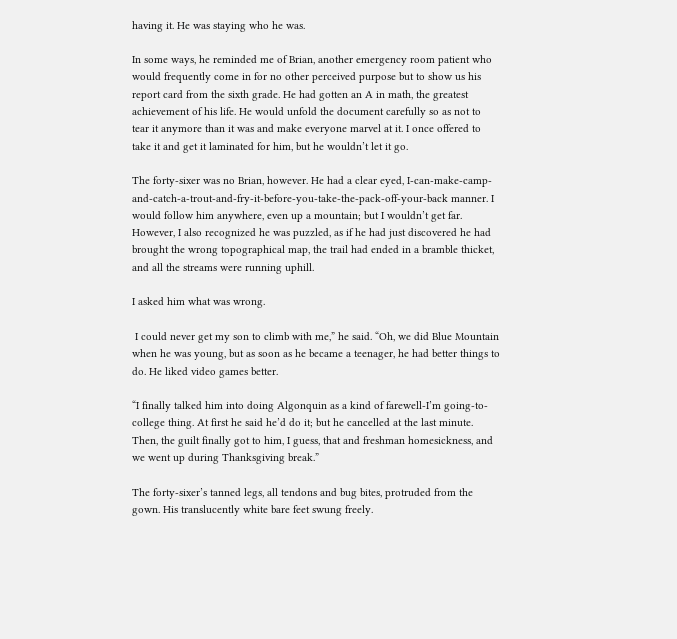having it. He was staying who he was.

In some ways, he reminded me of Brian, another emergency room patient who would frequently come in for no other perceived purpose but to show us his report card from the sixth grade. He had gotten an A in math, the greatest achievement of his life. He would unfold the document carefully so as not to tear it anymore than it was and make everyone marvel at it. I once offered to take it and get it laminated for him, but he wouldn’t let it go.

The forty-sixer was no Brian, however. He had a clear eyed, I-can-make-camp-and-catch-a-trout-and-fry-it-before-you-take-the-pack-off-your-back manner. I would follow him anywhere, even up a mountain; but I wouldn’t get far. However, I also recognized he was puzzled, as if he had just discovered he had brought the wrong topographical map, the trail had ended in a bramble thicket, and all the streams were running uphill.

I asked him what was wrong.

 I could never get my son to climb with me,” he said. “Oh, we did Blue Mountain when he was young, but as soon as he became a teenager, he had better things to do. He liked video games better.

“I finally talked him into doing Algonquin as a kind of farewell-I’m going-to-college thing. At first he said he’d do it; but he cancelled at the last minute. Then, the guilt finally got to him, I guess, that and freshman homesickness, and we went up during Thanksgiving break.”

The forty-sixer’s tanned legs, all tendons and bug bites, protruded from the gown. His translucently white bare feet swung freely.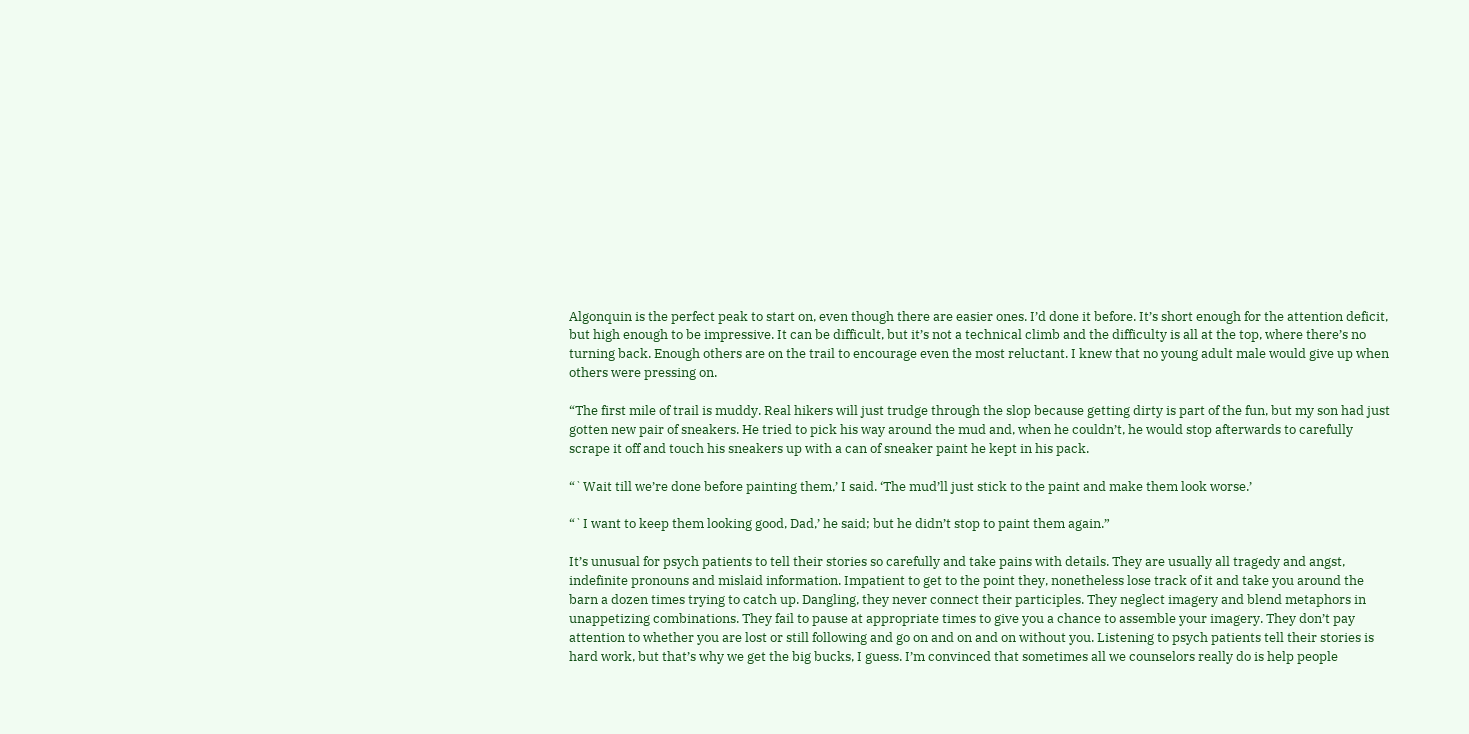Algonquin is the perfect peak to start on, even though there are easier ones. I’d done it before. It’s short enough for the attention deficit, but high enough to be impressive. It can be difficult, but it’s not a technical climb and the difficulty is all at the top, where there’s no turning back. Enough others are on the trail to encourage even the most reluctant. I knew that no young adult male would give up when others were pressing on.

“The first mile of trail is muddy. Real hikers will just trudge through the slop because getting dirty is part of the fun, but my son had just gotten new pair of sneakers. He tried to pick his way around the mud and, when he couldn’t, he would stop afterwards to carefully scrape it off and touch his sneakers up with a can of sneaker paint he kept in his pack.

“`Wait till we’re done before painting them,’ I said. ‘The mud’ll just stick to the paint and make them look worse.’

“`I want to keep them looking good, Dad,’ he said; but he didn’t stop to paint them again.”

It’s unusual for psych patients to tell their stories so carefully and take pains with details. They are usually all tragedy and angst, indefinite pronouns and mislaid information. Impatient to get to the point they, nonetheless lose track of it and take you around the barn a dozen times trying to catch up. Dangling, they never connect their participles. They neglect imagery and blend metaphors in unappetizing combinations. They fail to pause at appropriate times to give you a chance to assemble your imagery. They don’t pay attention to whether you are lost or still following and go on and on and on without you. Listening to psych patients tell their stories is hard work, but that’s why we get the big bucks, I guess. I’m convinced that sometimes all we counselors really do is help people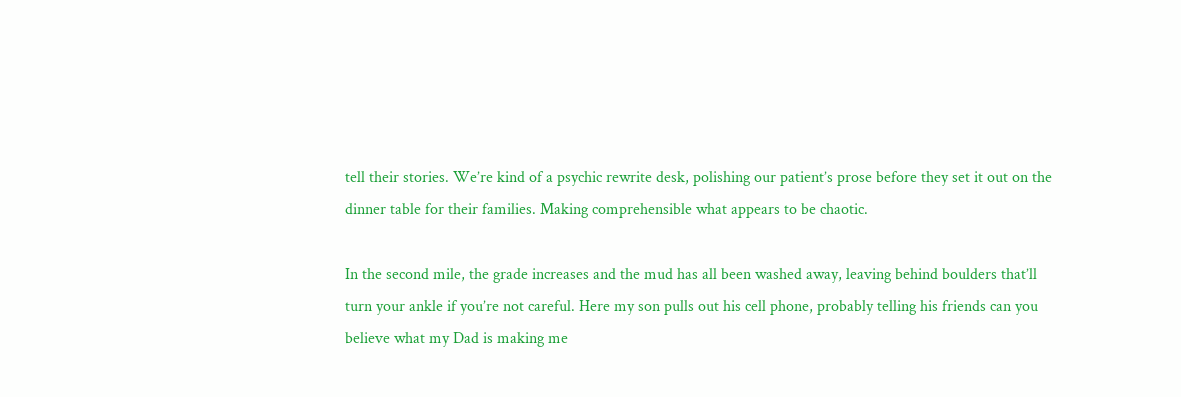tell their stories. We’re kind of a psychic rewrite desk, polishing our patient’s prose before they set it out on the dinner table for their families. Making comprehensible what appears to be chaotic.

In the second mile, the grade increases and the mud has all been washed away, leaving behind boulders that’ll turn your ankle if you’re not careful. Here my son pulls out his cell phone, probably telling his friends can you believe what my Dad is making me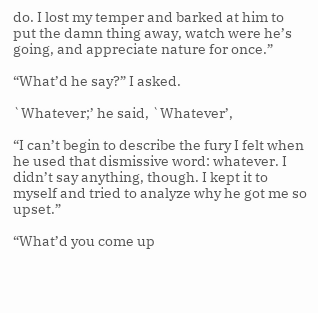do. I lost my temper and barked at him to put the damn thing away, watch were he’s going, and appreciate nature for once.”

“What’d he say?” I asked.

`Whatever;’ he said, `Whatever’,

“I can’t begin to describe the fury I felt when he used that dismissive word: whatever. I didn’t say anything, though. I kept it to myself and tried to analyze why he got me so upset.”

“What’d you come up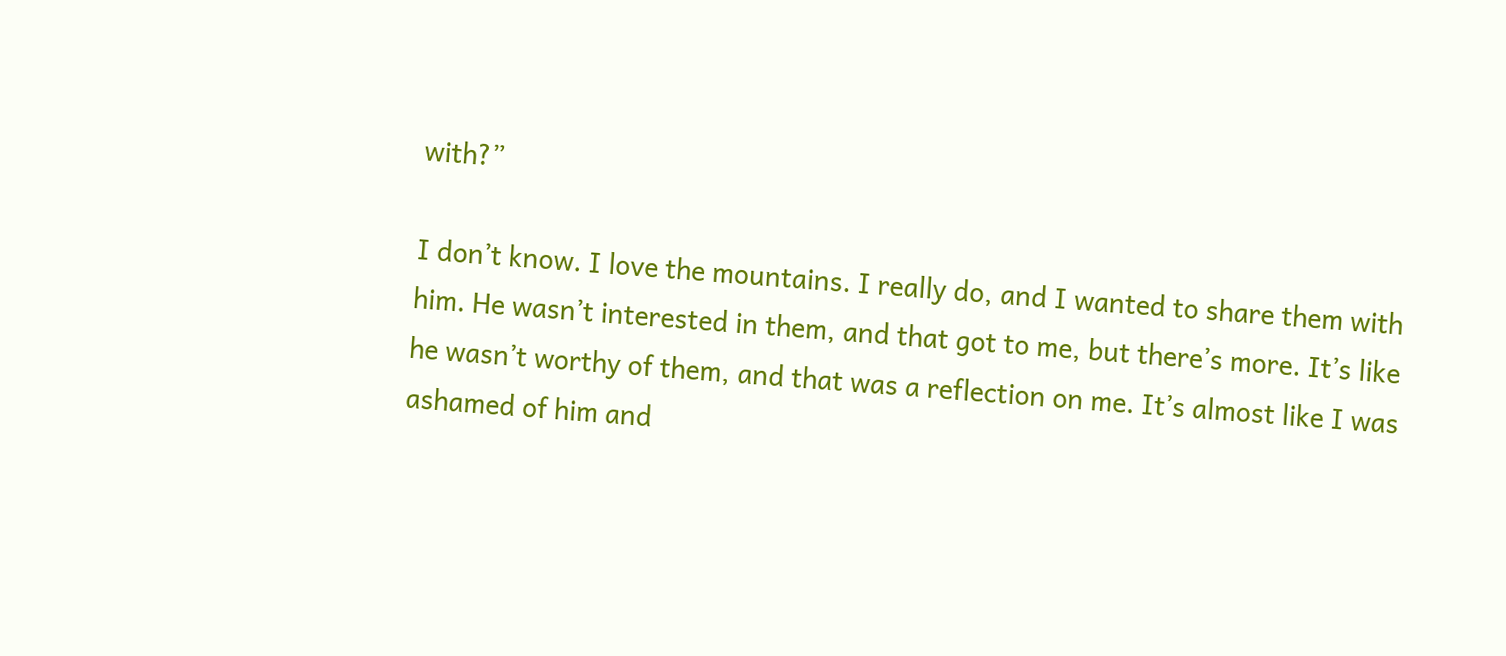with?”

I don’t know. I love the mountains. I really do, and I wanted to share them with him. He wasn’t interested in them, and that got to me, but there’s more. It’s like he wasn’t worthy of them, and that was a reflection on me. It’s almost like I was ashamed of him and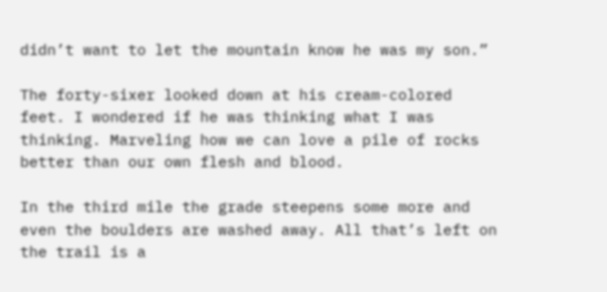didn’t want to let the mountain know he was my son.”

The forty-sixer looked down at his cream-colored feet. I wondered if he was thinking what I was thinking. Marveling how we can love a pile of rocks better than our own flesh and blood.

In the third mile the grade steepens some more and even the boulders are washed away. All that’s left on the trail is a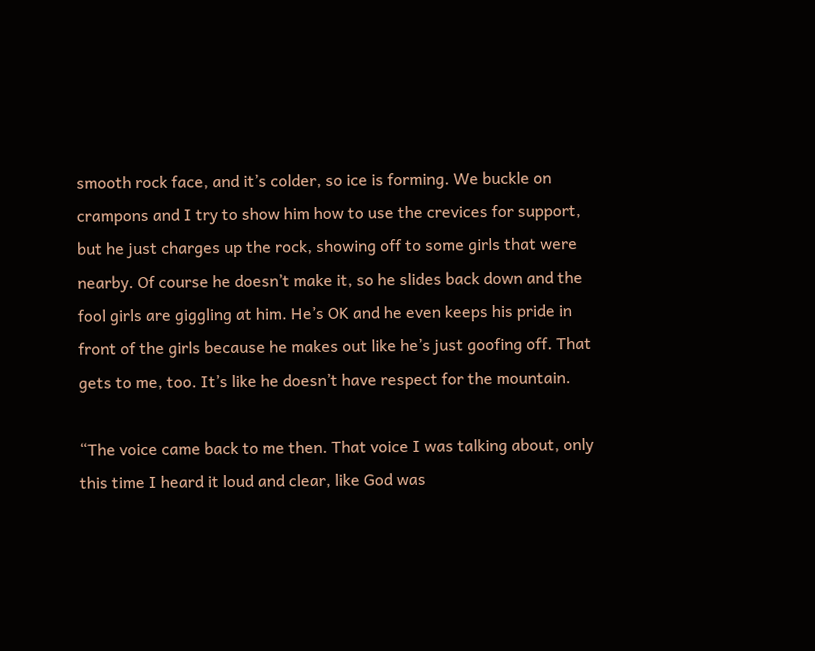smooth rock face, and it’s colder, so ice is forming. We buckle on crampons and I try to show him how to use the crevices for support, but he just charges up the rock, showing off to some girls that were nearby. Of course he doesn’t make it, so he slides back down and the fool girls are giggling at him. He’s OK and he even keeps his pride in front of the girls because he makes out like he’s just goofing off. That gets to me, too. It’s like he doesn’t have respect for the mountain.

“The voice came back to me then. That voice I was talking about, only this time I heard it loud and clear, like God was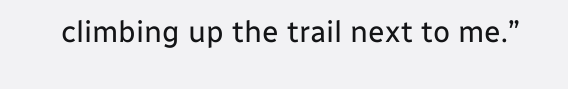climbing up the trail next to me.”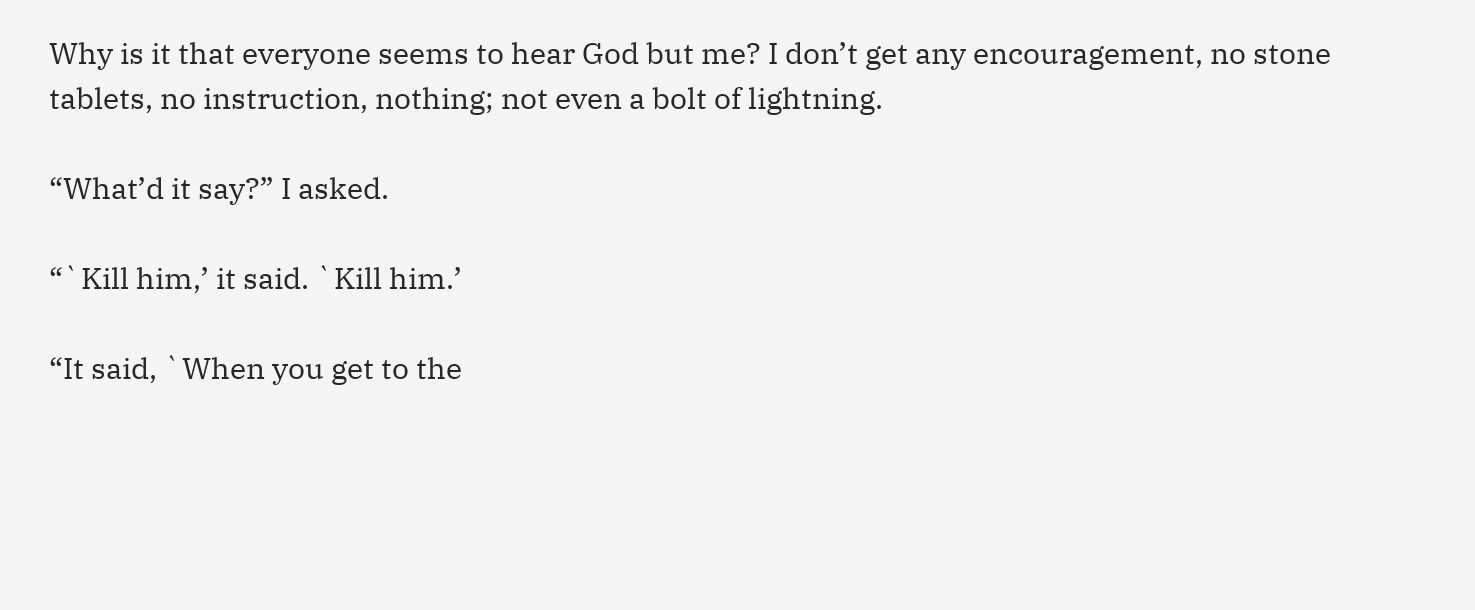Why is it that everyone seems to hear God but me? I don’t get any encouragement, no stone tablets, no instruction, nothing; not even a bolt of lightning.

“What’d it say?” I asked.

“`Kill him,’ it said. `Kill him.’

“It said, `When you get to the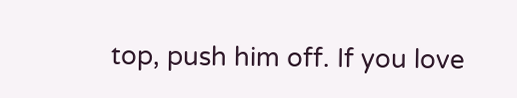top, push him off. If you love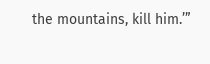the mountains, kill him.’”